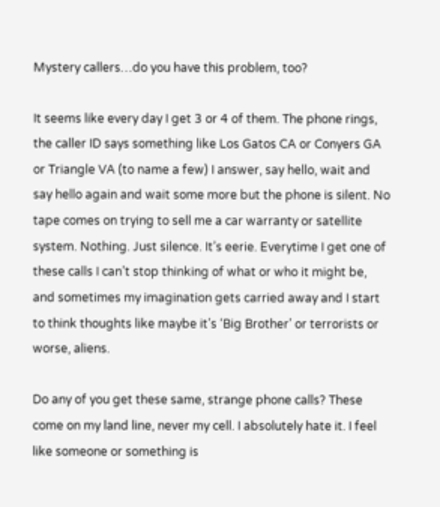Mystery callers…do you have this problem, too?

It seems like every day I get 3 or 4 of them. The phone rings, the caller ID says something like Los Gatos CA or Conyers GA or Triangle VA (to name a few) I answer, say hello, wait and say hello again and wait some more but the phone is silent. No tape comes on trying to sell me a car warranty or satellite system. Nothing. Just silence. It’s eerie. Everytime I get one of these calls I can’t stop thinking of what or who it might be, and sometimes my imagination gets carried away and I start to think thoughts like maybe it’s ‘Big Brother’ or terrorists or worse, aliens.

Do any of you get these same, strange phone calls? These come on my land line, never my cell. I absolutely hate it. I feel like someone or something is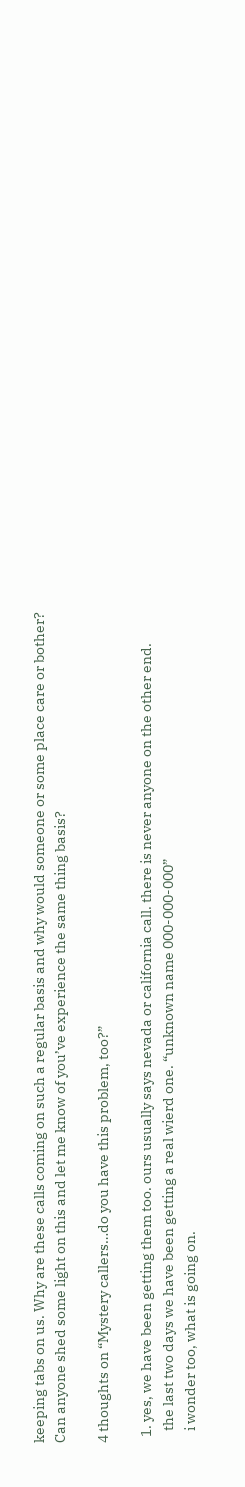keeping tabs on us. Why are these calls coming on such a regular basis and why would someone or some place care or bother?
Can anyone shed some light on this and let me know of you’ve experience the same thing basis?

4 thoughts on “Mystery callers…do you have this problem, too?”

  1. yes, we have been getting them too. ours usually says nevada or california call. there is never anyone on the other end.
    the last two days we have been getting a real wierd one. “unknown name 000-000-000”
    i wonder too, what is going on.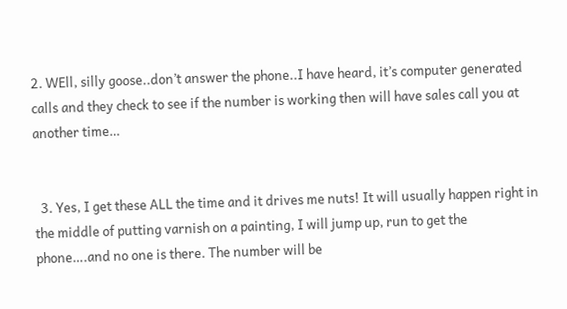2. WEll, silly goose..don’t answer the phone..I have heard, it’s computer generated calls and they check to see if the number is working then will have sales call you at another time…


  3. Yes, I get these ALL the time and it drives me nuts! It will usually happen right in the middle of putting varnish on a painting, I will jump up, run to get the phone….and no one is there. The number will be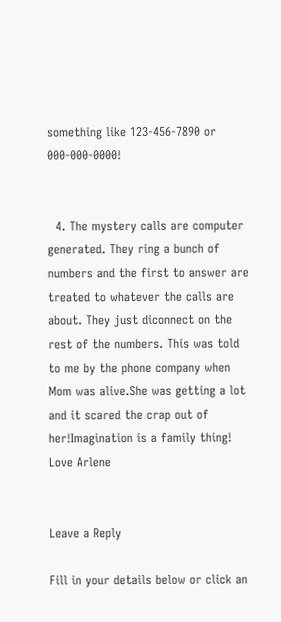something like 123-456-7890 or 000-000-0000!


  4. The mystery calls are computer generated. They ring a bunch of numbers and the first to answer are treated to whatever the calls are about. They just diconnect on the rest of the numbers. This was told to me by the phone company when Mom was alive.She was getting a lot and it scared the crap out of her!Imagination is a family thing! Love Arlene


Leave a Reply

Fill in your details below or click an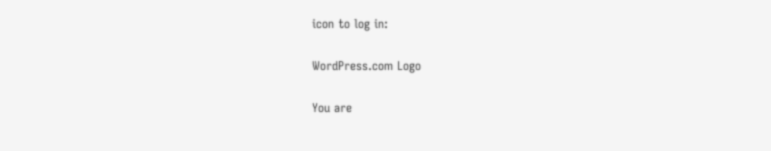icon to log in:

WordPress.com Logo

You are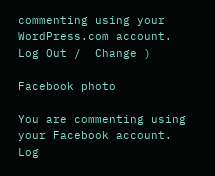commenting using your WordPress.com account. Log Out /  Change )

Facebook photo

You are commenting using your Facebook account. Log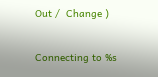Out /  Change )

Connecting to %s